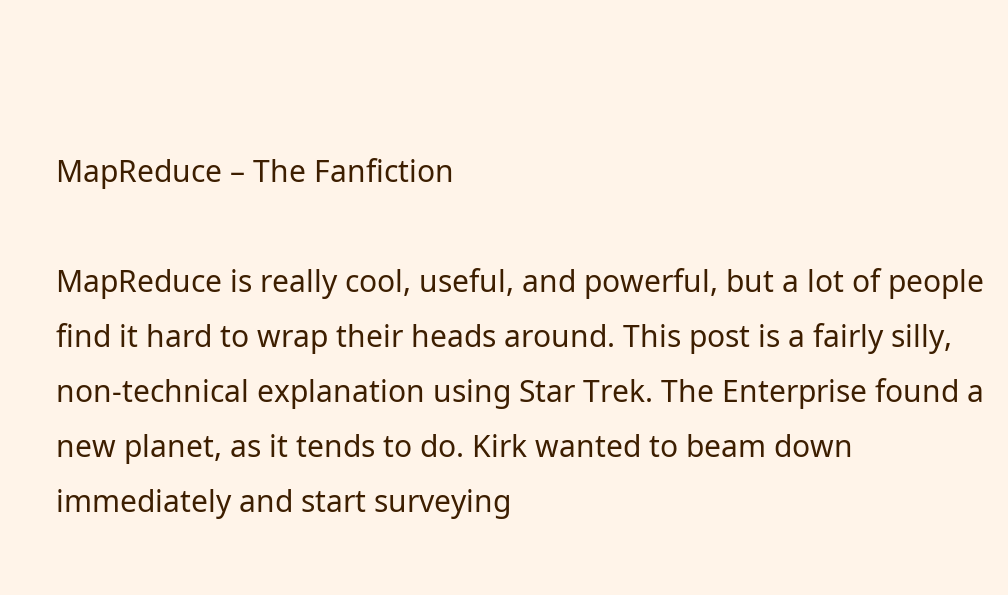MapReduce – The Fanfiction

MapReduce is really cool, useful, and powerful, but a lot of people find it hard to wrap their heads around. This post is a fairly silly, non-technical explanation using Star Trek. The Enterprise found a new planet, as it tends to do. Kirk wanted to beam down immediately and start surveying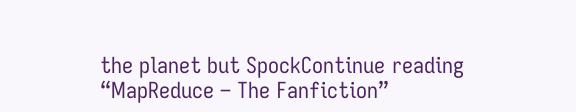the planet but SpockContinue reading “MapReduce – The Fanfiction”